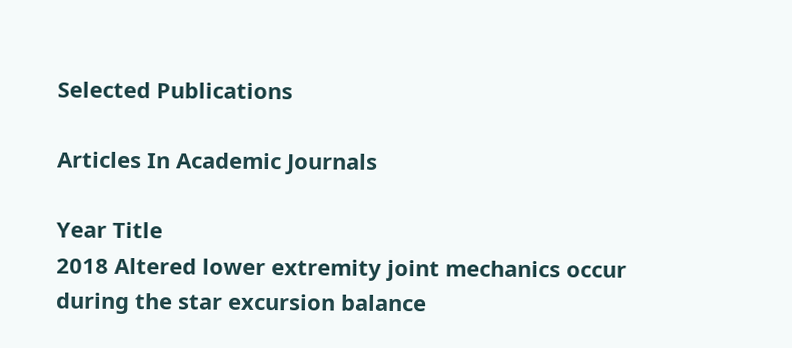Selected Publications

Articles In Academic Journals

Year Title
2018 Altered lower extremity joint mechanics occur during the star excursion balance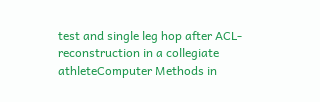test and single leg hop after ACL-reconstruction in a collegiate athleteComputer Methods in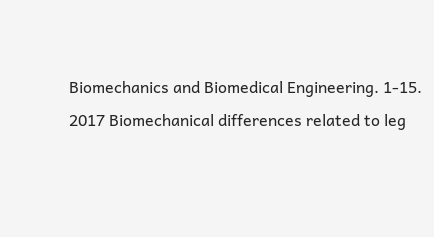Biomechanics and Biomedical Engineering. 1-15.
2017 Biomechanical differences related to leg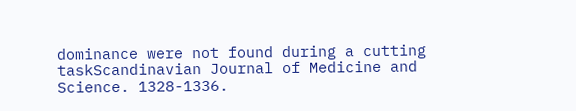dominance were not found during a cutting taskScandinavian Journal of Medicine and Science. 1328-1336.